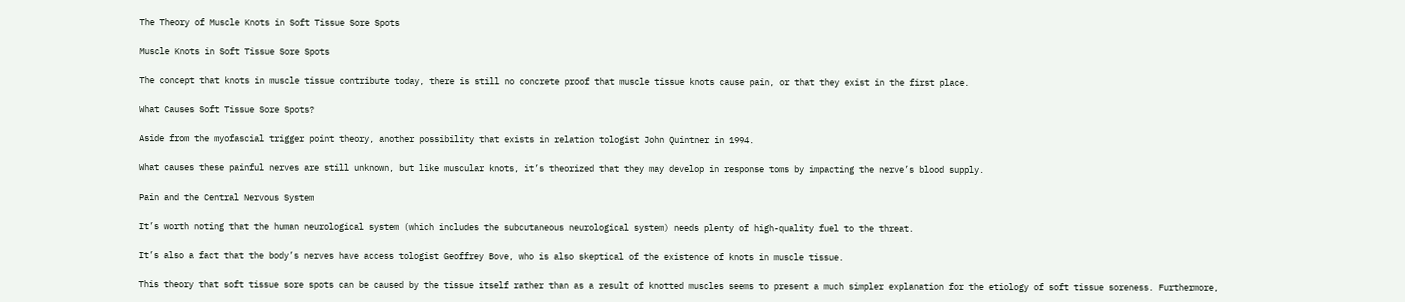The Theory of Muscle Knots in Soft Tissue Sore Spots

Muscle Knots in Soft Tissue Sore Spots

The concept that knots in muscle tissue contribute today, there is still no concrete proof that muscle tissue knots cause pain, or that they exist in the first place.

What Causes Soft Tissue Sore Spots?

Aside from the myofascial trigger point theory, another possibility that exists in relation tologist John Quintner in 1994.

What causes these painful nerves are still unknown, but like muscular knots, it’s theorized that they may develop in response toms by impacting the nerve’s blood supply.

Pain and the Central Nervous System

It’s worth noting that the human neurological system (which includes the subcutaneous neurological system) needs plenty of high-quality fuel to the threat.

It’s also a fact that the body’s nerves have access tologist Geoffrey Bove, who is also skeptical of the existence of knots in muscle tissue.

This theory that soft tissue sore spots can be caused by the tissue itself rather than as a result of knotted muscles seems to present a much simpler explanation for the etiology of soft tissue soreness. Furthermore,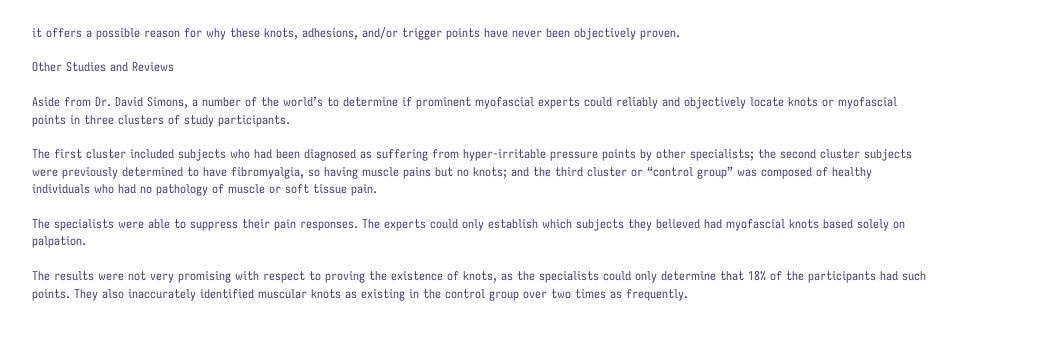it offers a possible reason for why these knots, adhesions, and/or trigger points have never been objectively proven.

Other Studies and Reviews

Aside from Dr. David Simons, a number of the world’s to determine if prominent myofascial experts could reliably and objectively locate knots or myofascial points in three clusters of study participants.

The first cluster included subjects who had been diagnosed as suffering from hyper-irritable pressure points by other specialists; the second cluster subjects were previously determined to have fibromyalgia, so having muscle pains but no knots; and the third cluster or “control group” was composed of healthy individuals who had no pathology of muscle or soft tissue pain.

The specialists were able to suppress their pain responses. The experts could only establish which subjects they believed had myofascial knots based solely on palpation.

The results were not very promising with respect to proving the existence of knots, as the specialists could only determine that 18% of the participants had such points. They also inaccurately identified muscular knots as existing in the control group over two times as frequently.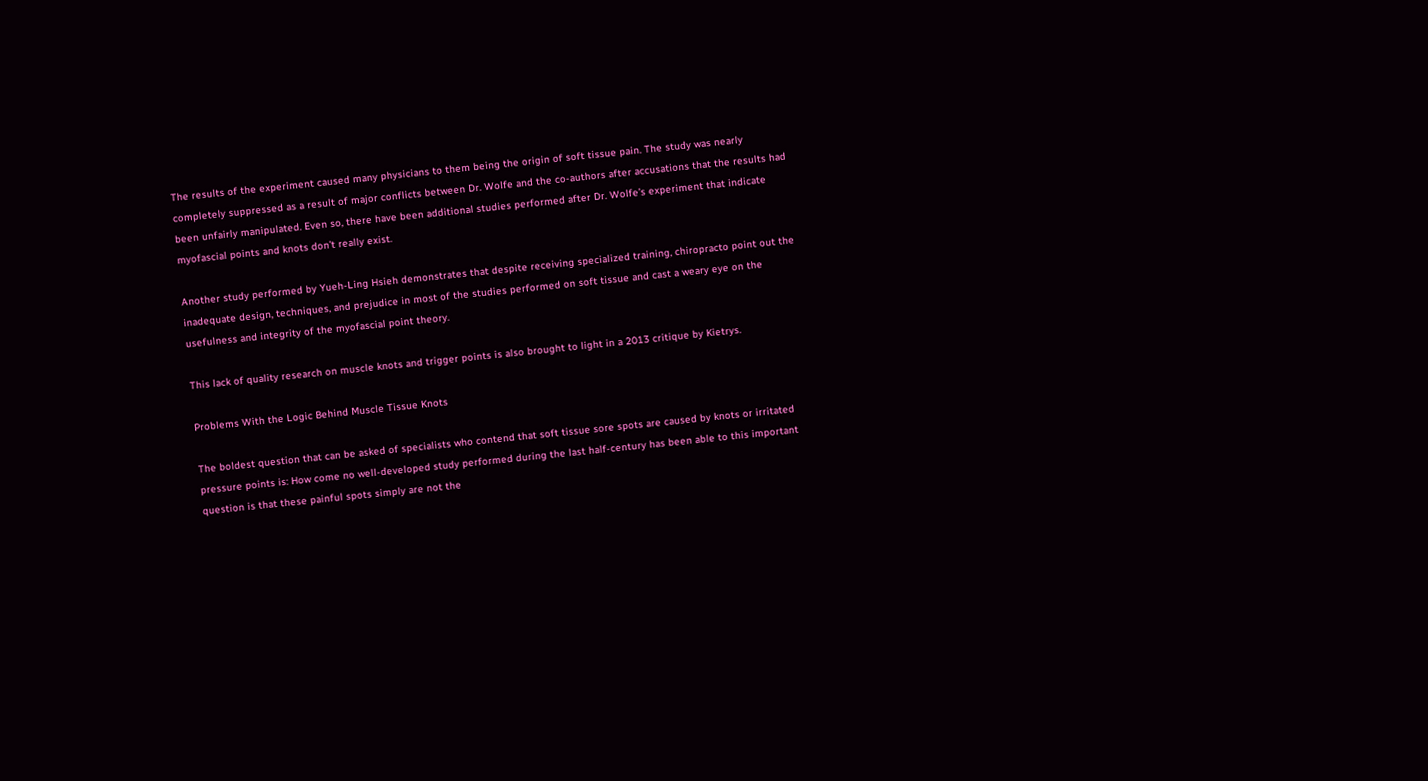The results of the experiment caused many physicians to them being the origin of soft tissue pain. The study was nearly completely suppressed as a result of major conflicts between Dr. Wolfe and the co-authors after accusations that the results had been unfairly manipulated. Even so, there have been additional studies performed after Dr. Wolfe’s experiment that indicate myofascial points and knots don’t really exist.

Another study performed by Yueh-Ling Hsieh demonstrates that despite receiving specialized training, chiropracto point out the inadequate design, techniques, and prejudice in most of the studies performed on soft tissue and cast a weary eye on the usefulness and integrity of the myofascial point theory.

This lack of quality research on muscle knots and trigger points is also brought to light in a 2013 critique by Kietrys.

Problems With the Logic Behind Muscle Tissue Knots

The boldest question that can be asked of specialists who contend that soft tissue sore spots are caused by knots or irritated pressure points is: How come no well-developed study performed during the last half-century has been able to this important question is that these painful spots simply are not the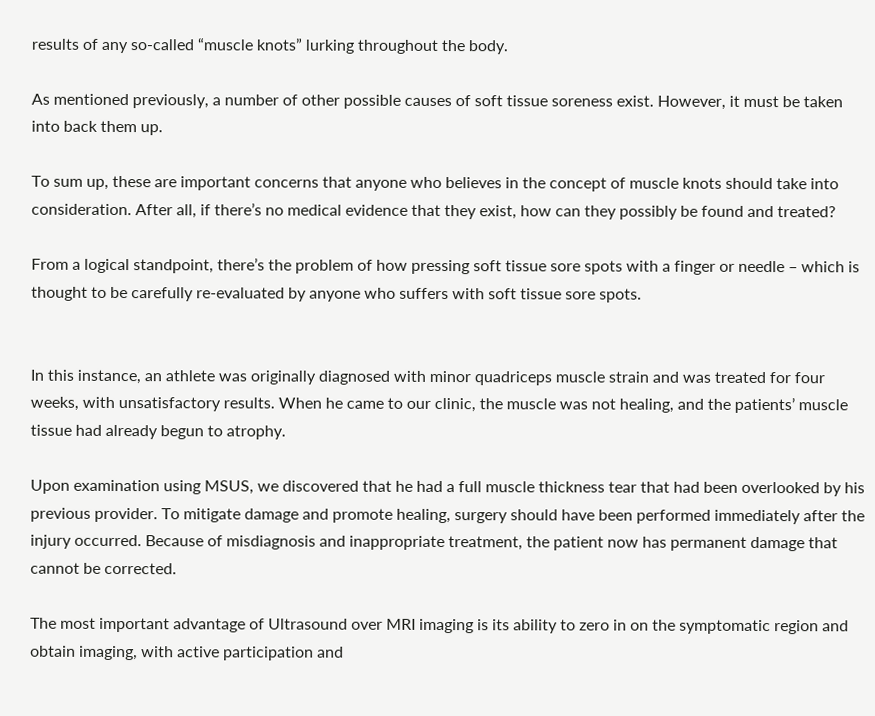results of any so-called “muscle knots” lurking throughout the body.

As mentioned previously, a number of other possible causes of soft tissue soreness exist. However, it must be taken into back them up.

To sum up, these are important concerns that anyone who believes in the concept of muscle knots should take into consideration. After all, if there’s no medical evidence that they exist, how can they possibly be found and treated?

From a logical standpoint, there’s the problem of how pressing soft tissue sore spots with a finger or needle – which is thought to be carefully re-evaluated by anyone who suffers with soft tissue sore spots.


In this instance, an athlete was originally diagnosed with minor quadriceps muscle strain and was treated for four weeks, with unsatisfactory results. When he came to our clinic, the muscle was not healing, and the patients’ muscle tissue had already begun to atrophy.

Upon examination using MSUS, we discovered that he had a full muscle thickness tear that had been overlooked by his previous provider. To mitigate damage and promote healing, surgery should have been performed immediately after the injury occurred. Because of misdiagnosis and inappropriate treatment, the patient now has permanent damage that cannot be corrected.

The most important advantage of Ultrasound over MRI imaging is its ability to zero in on the symptomatic region and obtain imaging, with active participation and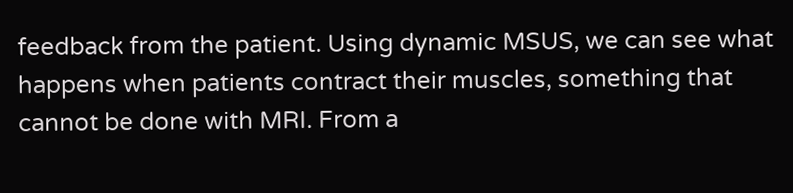feedback from the patient. Using dynamic MSUS, we can see what happens when patients contract their muscles, something that cannot be done with MRI. From a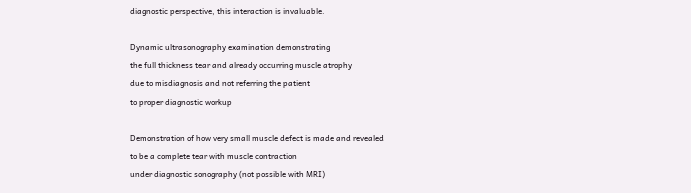diagnostic perspective, this interaction is invaluable.

Dynamic ultrasonography examination demonstrating
the full thickness tear and already occurring muscle atrophy
due to misdiagnosis and not referring the patient
to proper diagnostic workup

Demonstration of how very small muscle defect is made and revealed
to be a complete tear with muscle contraction
under diagnostic sonography (not possible with MRI)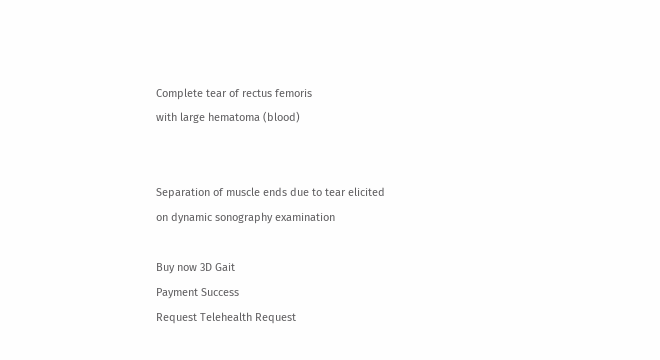Complete tear of rectus femoris
with large hematoma (blood)


Separation of muscle ends due to tear elicited
on dynamic sonography examination

Buy now 3D Gait
Payment Success
Request Telehealth Request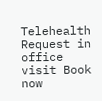Telehealth Request in office visit Book now